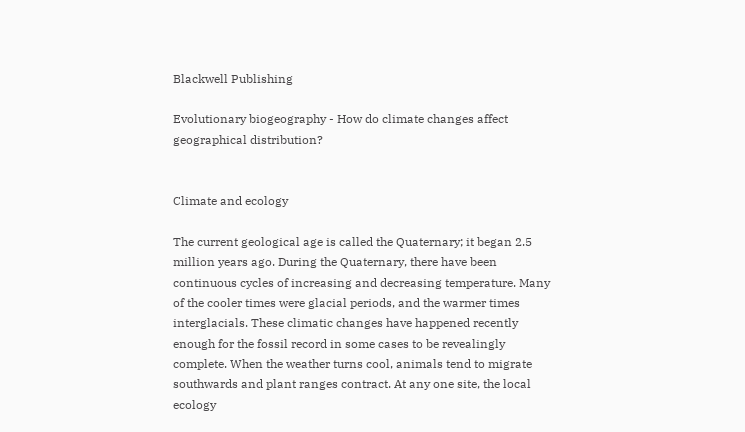Blackwell Publishing

Evolutionary biogeography - How do climate changes affect geographical distribution?


Climate and ecology

The current geological age is called the Quaternary; it began 2.5 million years ago. During the Quaternary, there have been continuous cycles of increasing and decreasing temperature. Many of the cooler times were glacial periods, and the warmer times interglacials. These climatic changes have happened recently enough for the fossil record in some cases to be revealingly complete. When the weather turns cool, animals tend to migrate southwards and plant ranges contract. At any one site, the local ecology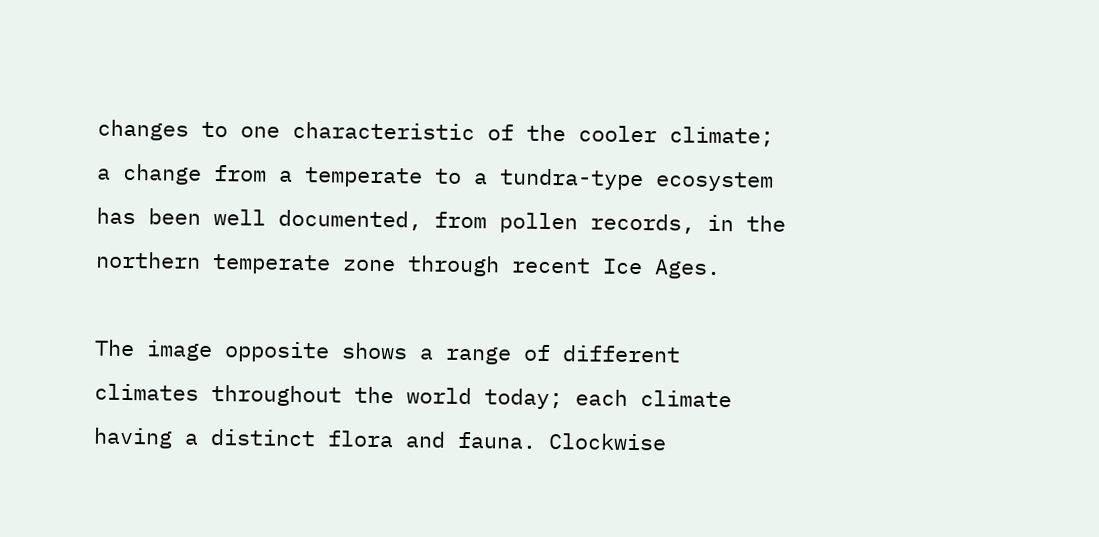changes to one characteristic of the cooler climate; a change from a temperate to a tundra-type ecosystem has been well documented, from pollen records, in the northern temperate zone through recent Ice Ages.

The image opposite shows a range of different climates throughout the world today; each climate having a distinct flora and fauna. Clockwise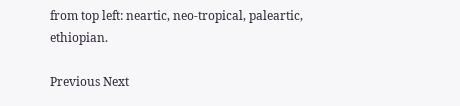from top left: neartic, neo-tropical, paleartic, ethiopian.

Previous Next